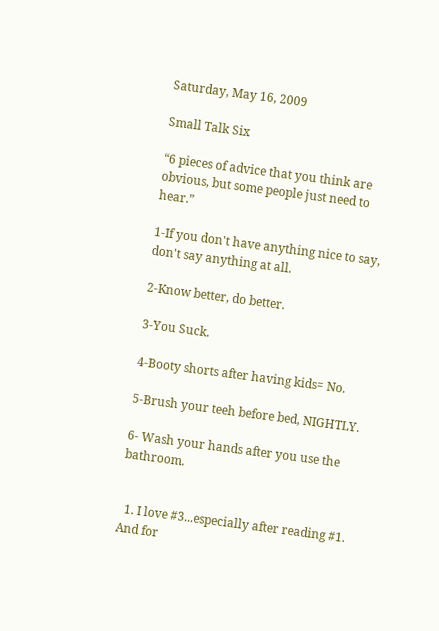Saturday, May 16, 2009

Small Talk Six

“6 pieces of advice that you think are obvious, but some people just need to hear.”

1-If you don't have anything nice to say, don't say anything at all.

2-Know better, do better.

3-You Suck.

4-Booty shorts after having kids= No.

5-Brush your teeh before bed, NIGHTLY.

6- Wash your hands after you use the bathroom.


  1. I love #3...especially after reading #1. And for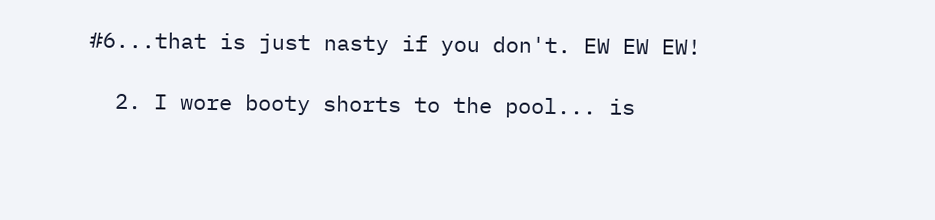#6...that is just nasty if you don't. EW EW EW!

  2. I wore booty shorts to the pool... is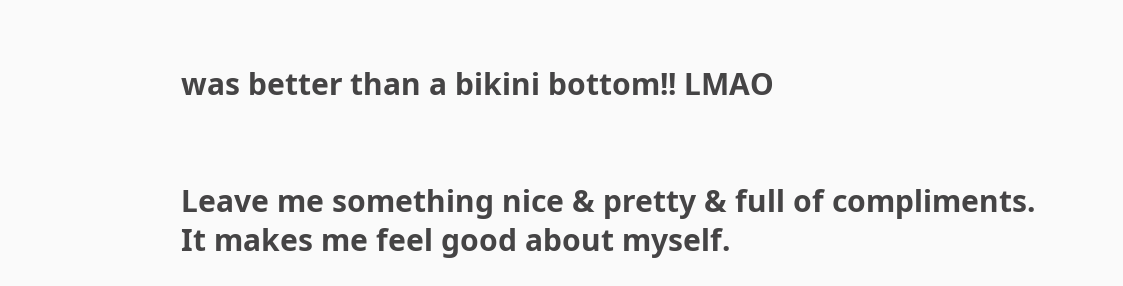was better than a bikini bottom!! LMAO


Leave me something nice & pretty & full of compliments.
It makes me feel good about myself.